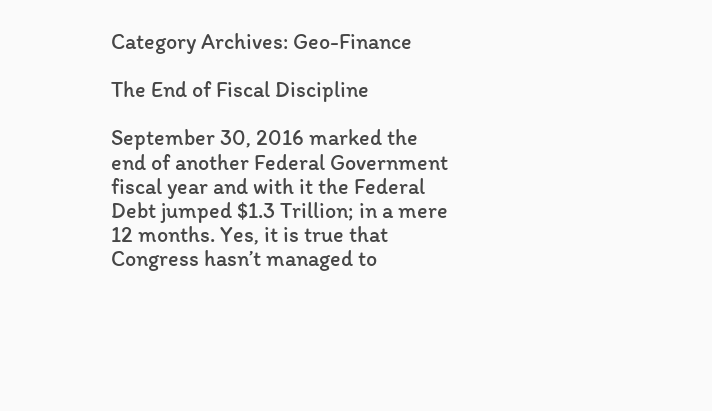Category Archives: Geo-Finance

The End of Fiscal Discipline

September 30, 2016 marked the end of another Federal Government fiscal year and with it the Federal Debt jumped $1.3 Trillion; in a mere 12 months. Yes, it is true that Congress hasn’t managed to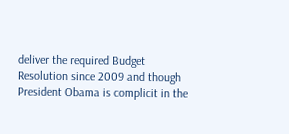deliver the required Budget Resolution since 2009 and though President Obama is complicit in the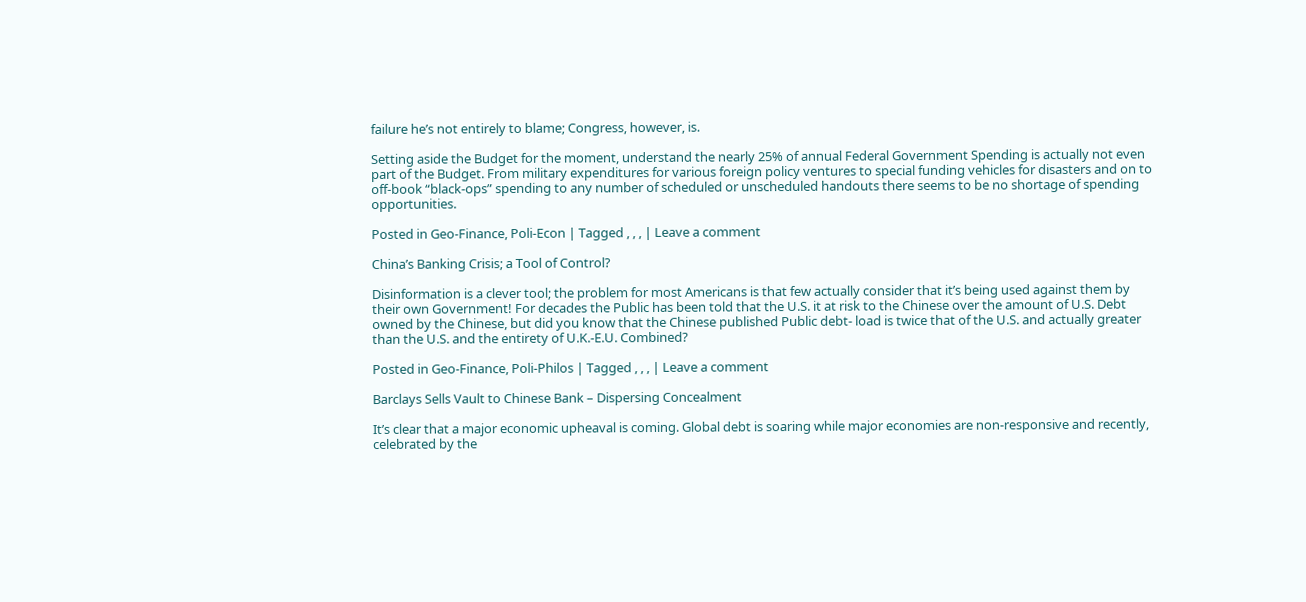failure he’s not entirely to blame; Congress, however, is.

Setting aside the Budget for the moment, understand the nearly 25% of annual Federal Government Spending is actually not even part of the Budget. From military expenditures for various foreign policy ventures to special funding vehicles for disasters and on to off-book “black-ops” spending to any number of scheduled or unscheduled handouts there seems to be no shortage of spending opportunities.

Posted in Geo-Finance, Poli-Econ | Tagged , , , | Leave a comment

China’s Banking Crisis; a Tool of Control?

Disinformation is a clever tool; the problem for most Americans is that few actually consider that it’s being used against them by their own Government! For decades the Public has been told that the U.S. it at risk to the Chinese over the amount of U.S. Debt owned by the Chinese, but did you know that the Chinese published Public debt- load is twice that of the U.S. and actually greater than the U.S. and the entirety of U.K.-E.U. Combined?

Posted in Geo-Finance, Poli-Philos | Tagged , , , | Leave a comment

Barclays Sells Vault to Chinese Bank – Dispersing Concealment

It’s clear that a major economic upheaval is coming. Global debt is soaring while major economies are non-responsive and recently, celebrated by the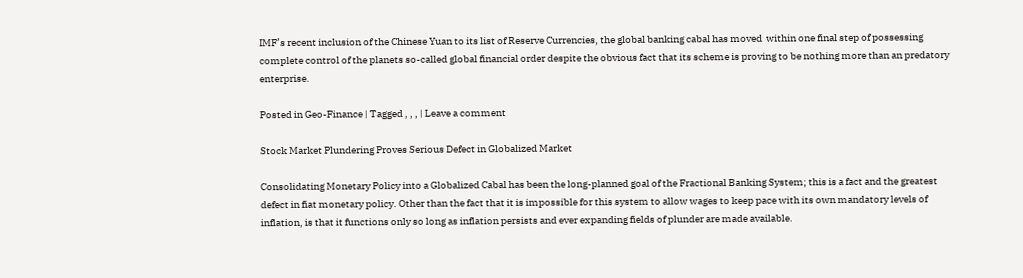IMF’s recent inclusion of the Chinese Yuan to its list of Reserve Currencies, the global banking cabal has moved  within one final step of possessing complete control of the planets so-called global financial order despite the obvious fact that its scheme is proving to be nothing more than an predatory enterprise.

Posted in Geo-Finance | Tagged , , , | Leave a comment

Stock Market Plundering Proves Serious Defect in Globalized Market

Consolidating Monetary Policy into a Globalized Cabal has been the long-planned goal of the Fractional Banking System; this is a fact and the greatest defect in fiat monetary policy. Other than the fact that it is impossible for this system to allow wages to keep pace with its own mandatory levels of inflation, is that it functions only so long as inflation persists and ever expanding fields of plunder are made available.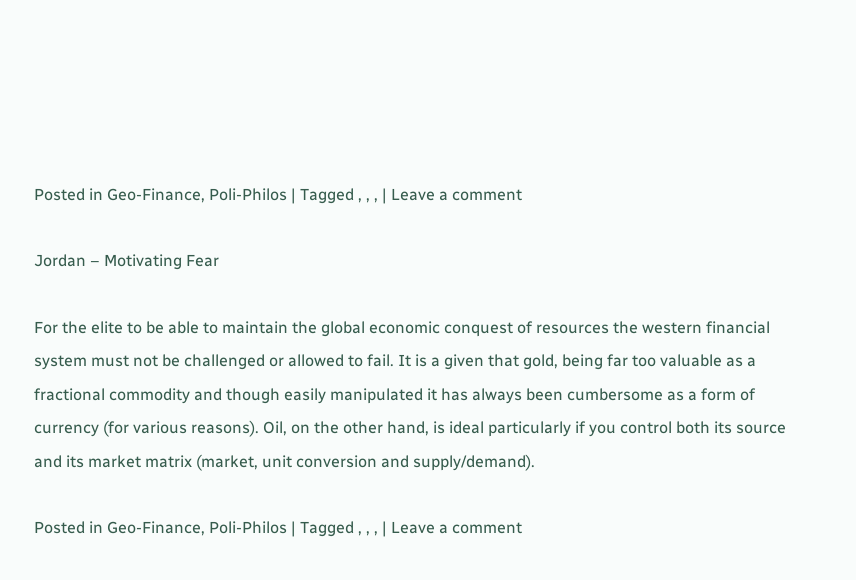Posted in Geo-Finance, Poli-Philos | Tagged , , , | Leave a comment

Jordan – Motivating Fear

For the elite to be able to maintain the global economic conquest of resources the western financial system must not be challenged or allowed to fail. It is a given that gold, being far too valuable as a fractional commodity and though easily manipulated it has always been cumbersome as a form of currency (for various reasons). Oil, on the other hand, is ideal particularly if you control both its source and its market matrix (market, unit conversion and supply/demand).

Posted in Geo-Finance, Poli-Philos | Tagged , , , | Leave a comment